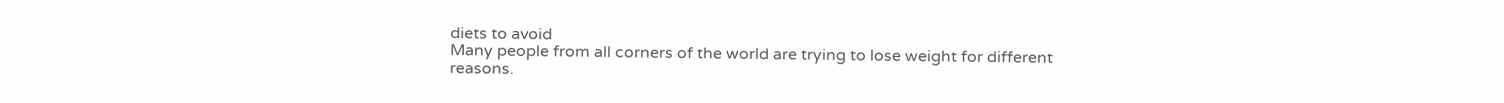diets to avoid
Many people from all corners of the world are trying to lose weight for different reasons.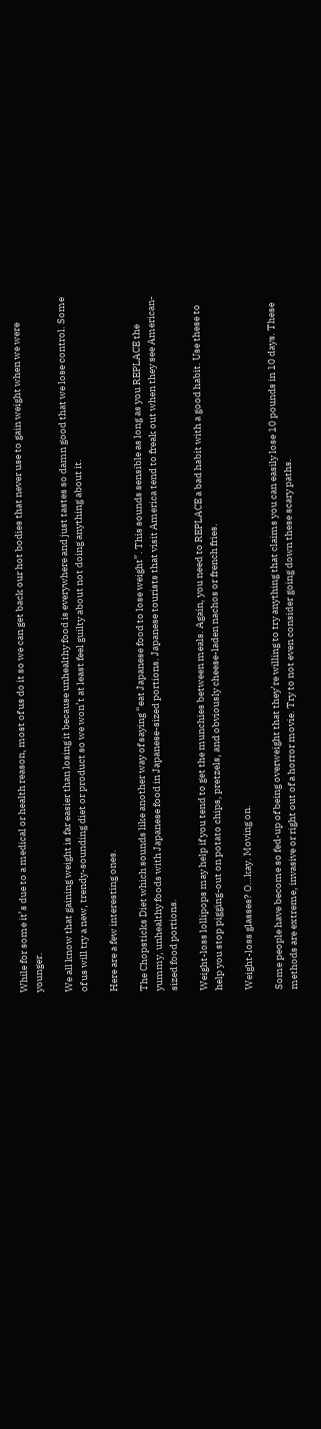While for some it’s due to a medical or health reason, most of us do it so we can get back our hot bodies that never use to gain weight when we were younger.

We all know that gaining weight is far easier than losing it because unhealthy food is everywhere and just tastes so damn good that we lose control. Some of us will try a new, trendy-sounding diet or product so we won’t at least feel guilty about not doing anything about it.

Here are a few interesting ones.

The Chopsticks Diet which sounds like another way of saying “eat Japanese food to lose weight”. This sounds sensible as long as you REPLACE the yummy, unhealthy foods with Japanese food in Japanese-sized portions. Japanese tourists that visit America tend to freak out when they see American-sized food portions.

Weight-loss lollipops may help if you tend to get the munchies between meals. Again, you need to REPLACE a bad habit with a good habit. Use these to help you stop pigging-out on potato chips, pretzels, and obviously cheese-laden nachos or french fries.

Weight-loss glasses? O…kay. Moving on.

Some people have become so fed-up of being overweight that they’re willing to try anything that claims you can easily lose 10 pounds in 10 days. These methods are extreme, invasive or right out of a horror movie. Try to not even consider going down these scary paths.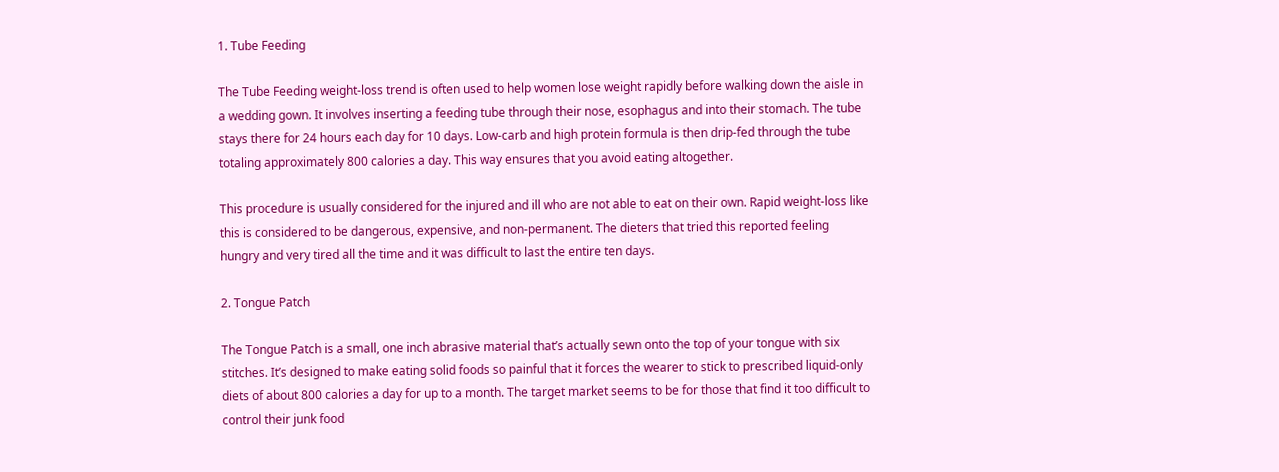1. Tube Feeding

The Tube Feeding weight-loss trend is often used to help women lose weight rapidly before walking down the aisle in a wedding gown. It involves inserting a feeding tube through their nose, esophagus and into their stomach. The tube stays there for 24 hours each day for 10 days. Low-carb and high protein formula is then drip-fed through the tube totaling approximately 800 calories a day. This way ensures that you avoid eating altogether.

This procedure is usually considered for the injured and ill who are not able to eat on their own. Rapid weight-loss like this is considered to be dangerous, expensive, and non-permanent. The dieters that tried this reported feeling hungry and very tired all the time and it was difficult to last the entire ten days.

2. Tongue Patch

The Tongue Patch is a small, one inch abrasive material that’s actually sewn onto the top of your tongue with six stitches. It’s designed to make eating solid foods so painful that it forces the wearer to stick to prescribed liquid-only diets of about 800 calories a day for up to a month. The target market seems to be for those that find it too difficult to control their junk food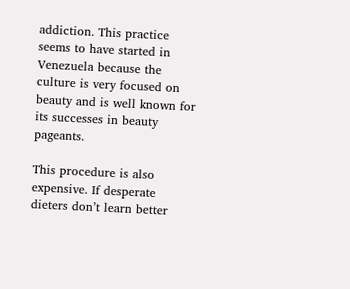addiction. This practice seems to have started in Venezuela because the culture is very focused on beauty and is well known for its successes in beauty pageants.

This procedure is also expensive. If desperate dieters don’t learn better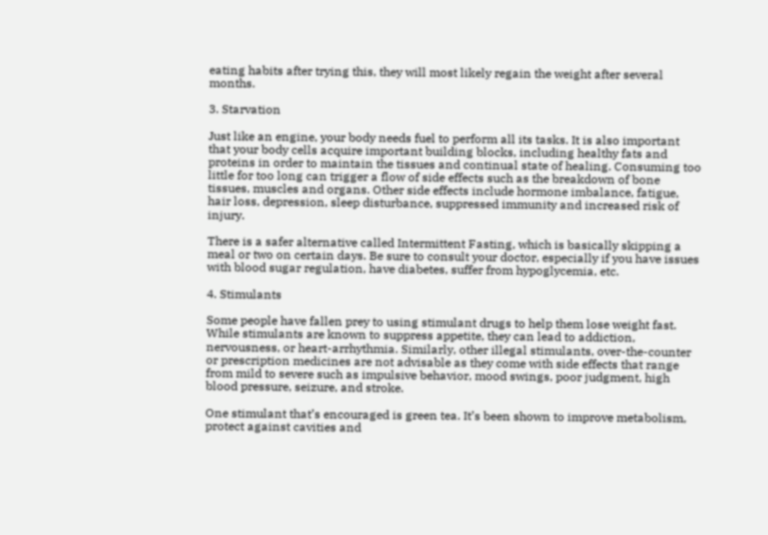eating habits after trying this, they will most likely regain the weight after several months.

3. Starvation

Just like an engine, your body needs fuel to perform all its tasks. It is also important that your body cells acquire important building blocks, including healthy fats and proteins in order to maintain the tissues and continual state of healing. Consuming too little for too long can trigger a flow of side effects such as the breakdown of bone tissues, muscles and organs. Other side effects include hormone imbalance, fatigue, hair loss, depression, sleep disturbance, suppressed immunity and increased risk of injury.

There is a safer alternative called Intermittent Fasting, which is basically skipping a meal or two on certain days. Be sure to consult your doctor, especially if you have issues with blood sugar regulation, have diabetes, suffer from hypoglycemia, etc.

4. Stimulants

Some people have fallen prey to using stimulant drugs to help them lose weight fast. While stimulants are known to suppress appetite, they can lead to addiction, nervousness, or heart-arrhythmia. Similarly, other illegal stimulants, over-the-counter or prescription medicines are not advisable as they come with side effects that range from mild to severe such as impulsive behavior, mood swings, poor judgment, high blood pressure, seizure, and stroke.

One stimulant that’s encouraged is green tea. It’s been shown to improve metabolism, protect against cavities and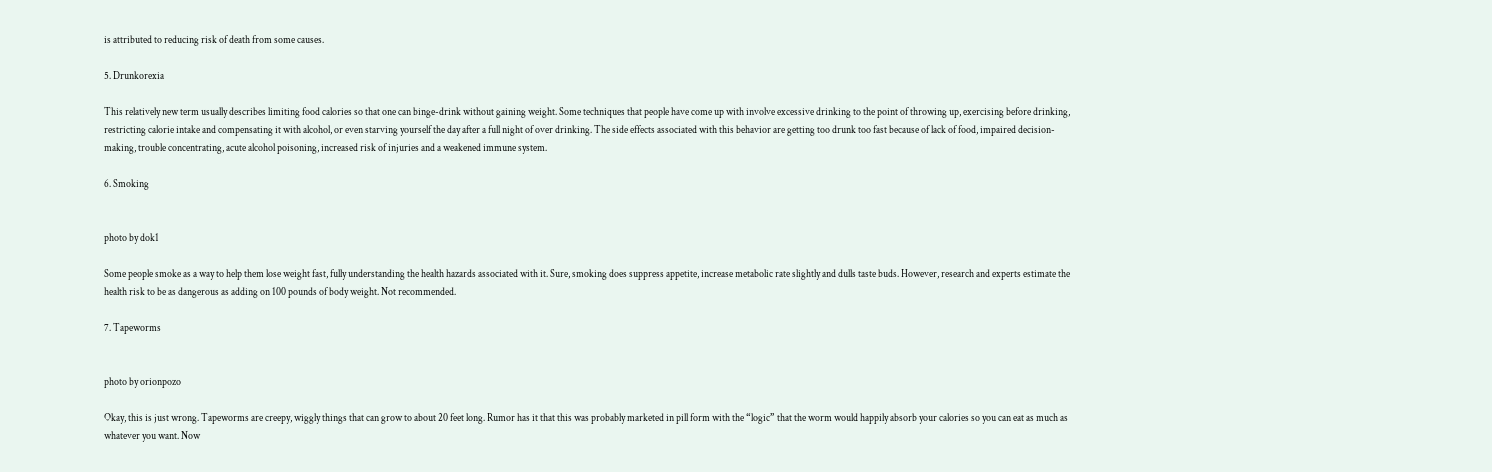is attributed to reducing risk of death from some causes.

5. Drunkorexia

This relatively new term usually describes limiting food calories so that one can binge-drink without gaining weight. Some techniques that people have come up with involve excessive drinking to the point of throwing up, exercising before drinking, restricting calorie intake and compensating it with alcohol, or even starving yourself the day after a full night of over drinking. The side effects associated with this behavior are getting too drunk too fast because of lack of food, impaired decision-making, trouble concentrating, acute alcohol poisoning, increased risk of injuries and a weakened immune system.

6. Smoking


photo by dok1

Some people smoke as a way to help them lose weight fast, fully understanding the health hazards associated with it. Sure, smoking does suppress appetite, increase metabolic rate slightly and dulls taste buds. However, research and experts estimate the health risk to be as dangerous as adding on 100 pounds of body weight. Not recommended.

7. Tapeworms


photo by orionpozo

Okay, this is just wrong. Tapeworms are creepy, wiggly things that can grow to about 20 feet long. Rumor has it that this was probably marketed in pill form with the “logic” that the worm would happily absorb your calories so you can eat as much as whatever you want. Now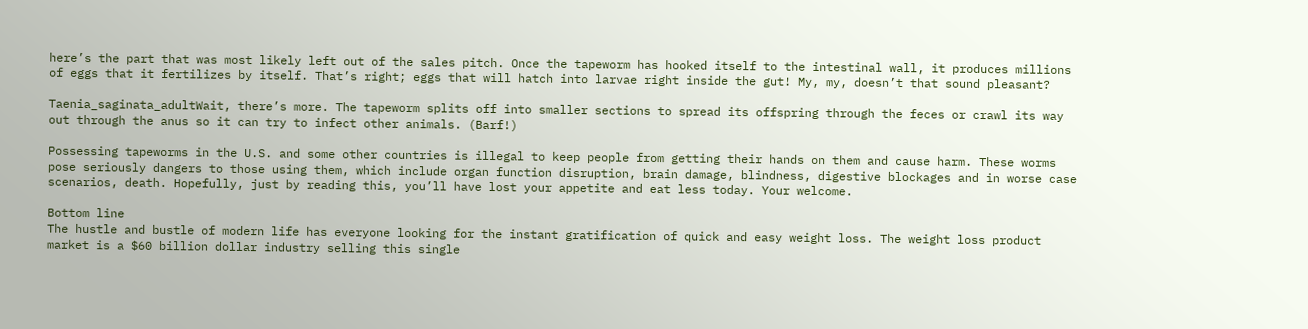here’s the part that was most likely left out of the sales pitch. Once the tapeworm has hooked itself to the intestinal wall, it produces millions of eggs that it fertilizes by itself. That’s right; eggs that will hatch into larvae right inside the gut! My, my, doesn’t that sound pleasant?

Taenia_saginata_adultWait, there’s more. The tapeworm splits off into smaller sections to spread its offspring through the feces or crawl its way out through the anus so it can try to infect other animals. (Barf!)

Possessing tapeworms in the U.S. and some other countries is illegal to keep people from getting their hands on them and cause harm. These worms pose seriously dangers to those using them, which include organ function disruption, brain damage, blindness, digestive blockages and in worse case scenarios, death. Hopefully, just by reading this, you’ll have lost your appetite and eat less today. Your welcome.

Bottom line
The hustle and bustle of modern life has everyone looking for the instant gratification of quick and easy weight loss. The weight loss product market is a $60 billion dollar industry selling this single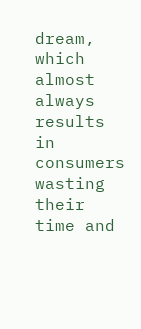dream, which almost always results in consumers wasting their time and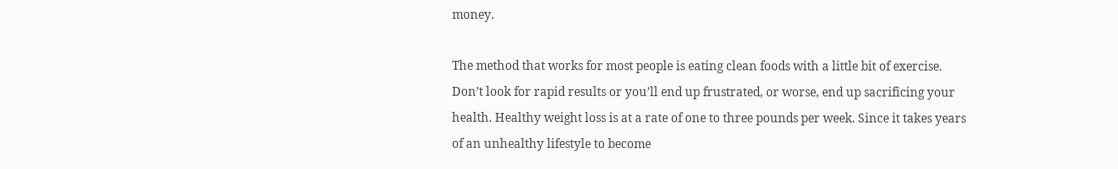money.

The method that works for most people is eating clean foods with a little bit of exercise. Don’t look for rapid results or you’ll end up frustrated, or worse, end up sacrificing your health. Healthy weight loss is at a rate of one to three pounds per week. Since it takes years of an unhealthy lifestyle to become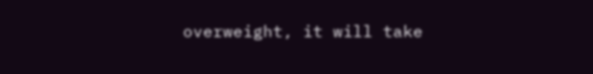overweight, it will take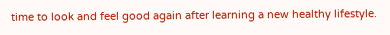time to look and feel good again after learning a new healthy lifestyle.